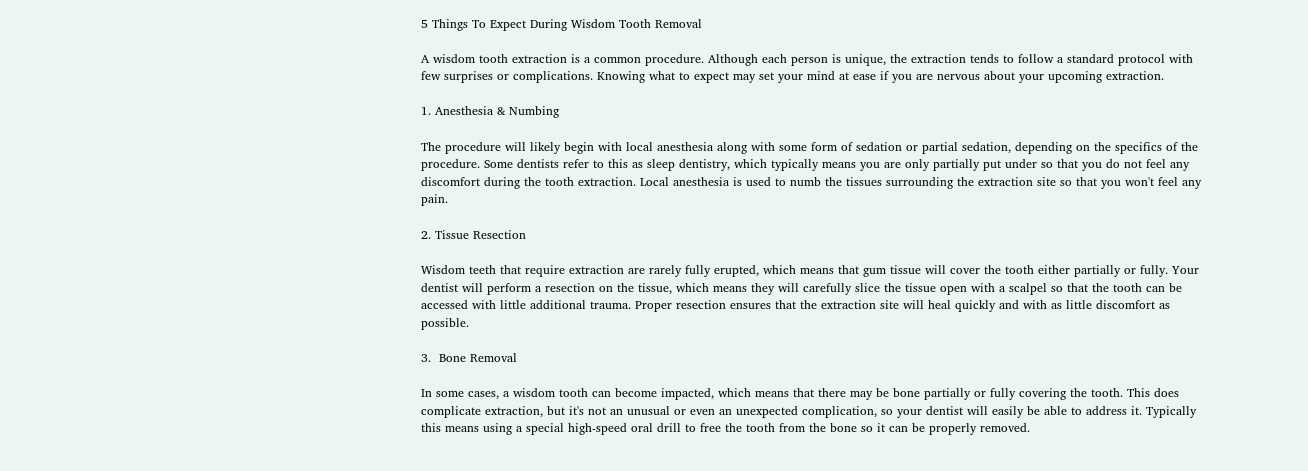5 Things To Expect During Wisdom Tooth Removal

A wisdom tooth extraction is a common procedure. Although each person is unique, the extraction tends to follow a standard protocol with few surprises or complications. Knowing what to expect may set your mind at ease if you are nervous about your upcoming extraction.

1. Anesthesia & Numbing

The procedure will likely begin with local anesthesia along with some form of sedation or partial sedation, depending on the specifics of the procedure. Some dentists refer to this as sleep dentistry, which typically means you are only partially put under so that you do not feel any discomfort during the tooth extraction. Local anesthesia is used to numb the tissues surrounding the extraction site so that you won't feel any pain.

2. Tissue Resection

Wisdom teeth that require extraction are rarely fully erupted, which means that gum tissue will cover the tooth either partially or fully. Your dentist will perform a resection on the tissue, which means they will carefully slice the tissue open with a scalpel so that the tooth can be accessed with little additional trauma. Proper resection ensures that the extraction site will heal quickly and with as little discomfort as possible.

3.  Bone Removal

In some cases, a wisdom tooth can become impacted, which means that there may be bone partially or fully covering the tooth. This does complicate extraction, but it's not an unusual or even an unexpected complication, so your dentist will easily be able to address it. Typically this means using a special high-speed oral drill to free the tooth from the bone so it can be properly removed.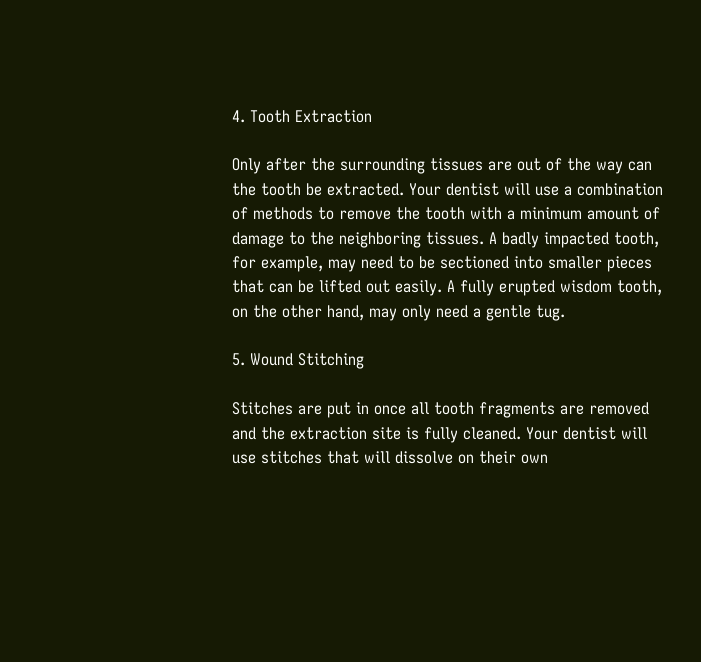4. Tooth Extraction

Only after the surrounding tissues are out of the way can the tooth be extracted. Your dentist will use a combination of methods to remove the tooth with a minimum amount of damage to the neighboring tissues. A badly impacted tooth, for example, may need to be sectioned into smaller pieces that can be lifted out easily. A fully erupted wisdom tooth, on the other hand, may only need a gentle tug.

5. Wound Stitching

Stitches are put in once all tooth fragments are removed and the extraction site is fully cleaned. Your dentist will use stitches that will dissolve on their own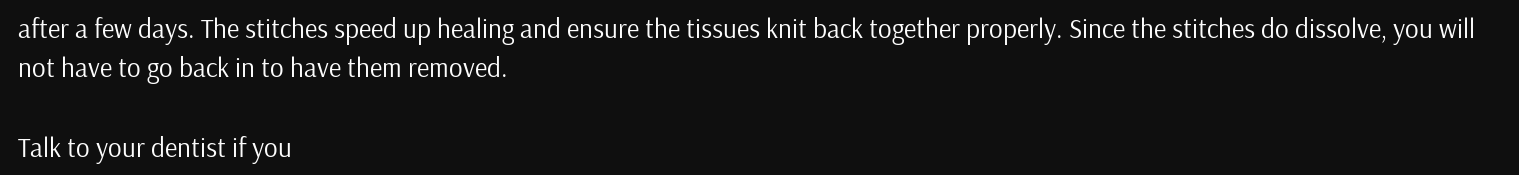after a few days. The stitches speed up healing and ensure the tissues knit back together properly. Since the stitches do dissolve, you will not have to go back in to have them removed.

Talk to your dentist if you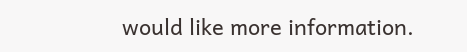would like more information.